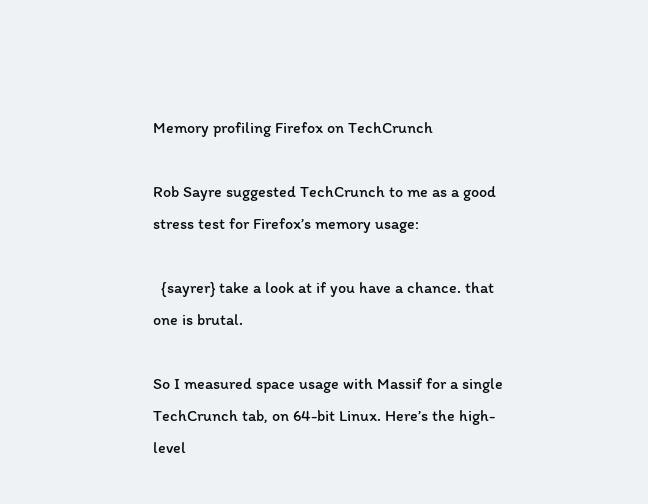Memory profiling Firefox on TechCrunch

Rob Sayre suggested TechCrunch to me as a good stress test for Firefox’s memory usage:

  {sayrer} take a look at if you have a chance. that one is brutal.

So I measured space usage with Massif for a single TechCrunch tab, on 64-bit Linux. Here’s the high-level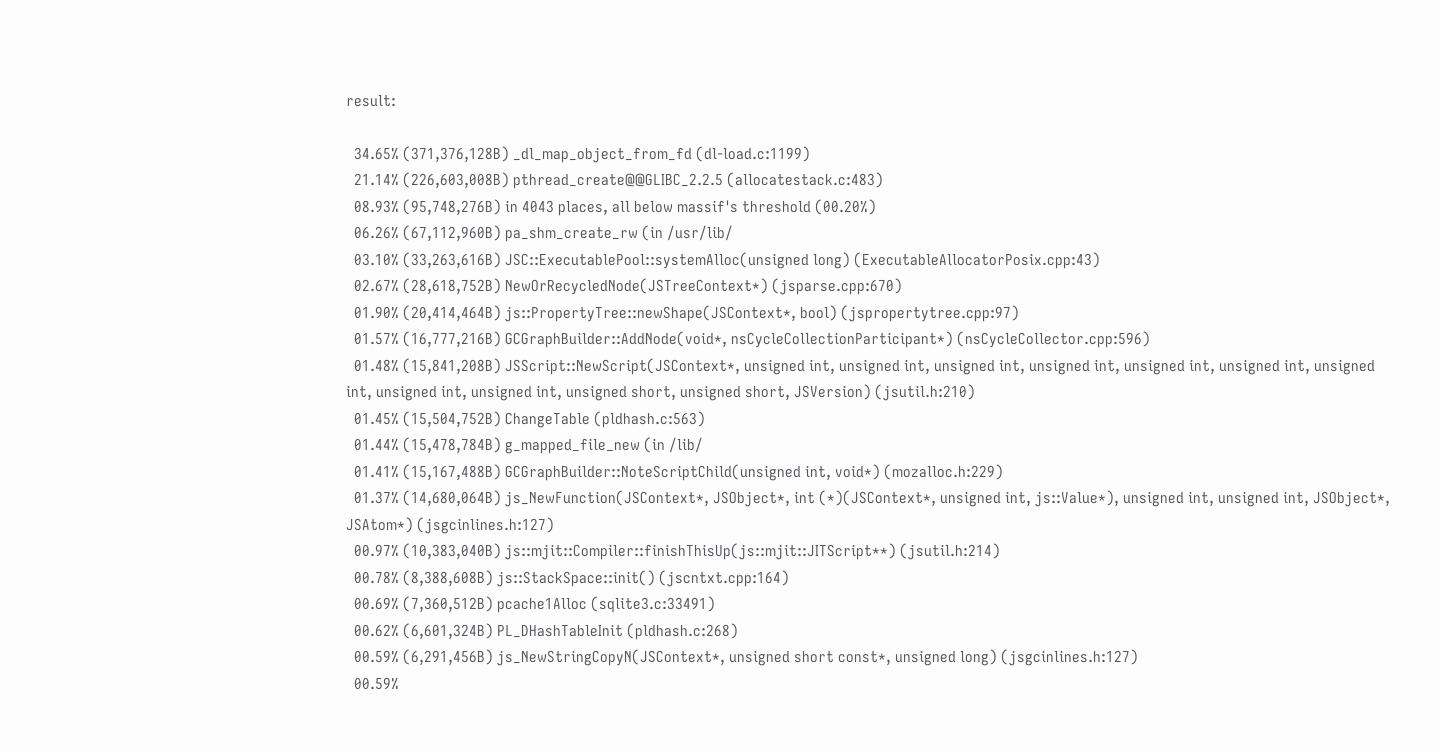result:

  34.65% (371,376,128B) _dl_map_object_from_fd (dl-load.c:1199)
  21.14% (226,603,008B) pthread_create@@GLIBC_2.2.5 (allocatestack.c:483)
  08.93% (95,748,276B) in 4043 places, all below massif's threshold (00.20%)
  06.26% (67,112,960B) pa_shm_create_rw (in /usr/lib/
  03.10% (33,263,616B) JSC::ExecutablePool::systemAlloc(unsigned long) (ExecutableAllocatorPosix.cpp:43)
  02.67% (28,618,752B) NewOrRecycledNode(JSTreeContext*) (jsparse.cpp:670)
  01.90% (20,414,464B) js::PropertyTree::newShape(JSContext*, bool) (jspropertytree.cpp:97)
  01.57% (16,777,216B) GCGraphBuilder::AddNode(void*, nsCycleCollectionParticipant*) (nsCycleCollector.cpp:596)
  01.48% (15,841,208B) JSScript::NewScript(JSContext*, unsigned int, unsigned int, unsigned int, unsigned int, unsigned int, unsigned int, unsigned int, unsigned int, unsigned int, unsigned short, unsigned short, JSVersion) (jsutil.h:210)
  01.45% (15,504,752B) ChangeTable (pldhash.c:563)
  01.44% (15,478,784B) g_mapped_file_new (in /lib/
  01.41% (15,167,488B) GCGraphBuilder::NoteScriptChild(unsigned int, void*) (mozalloc.h:229)
  01.37% (14,680,064B) js_NewFunction(JSContext*, JSObject*, int (*)(JSContext*, unsigned int, js::Value*), unsigned int, unsigned int, JSObject*, JSAtom*) (jsgcinlines.h:127)
  00.97% (10,383,040B) js::mjit::Compiler::finishThisUp(js::mjit::JITScript**) (jsutil.h:214)
  00.78% (8,388,608B) js::StackSpace::init() (jscntxt.cpp:164)
  00.69% (7,360,512B) pcache1Alloc (sqlite3.c:33491)
  00.62% (6,601,324B) PL_DHashTableInit (pldhash.c:268)
  00.59% (6,291,456B) js_NewStringCopyN(JSContext*, unsigned short const*, unsigned long) (jsgcinlines.h:127)
  00.59%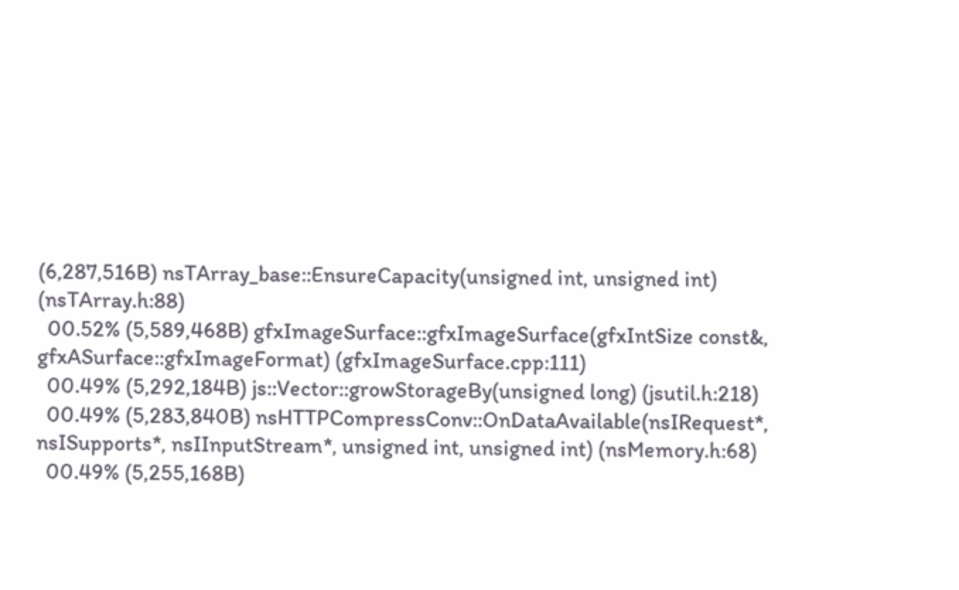(6,287,516B) nsTArray_base::EnsureCapacity(unsigned int, unsigned int) (nsTArray.h:88)
  00.52% (5,589,468B) gfxImageSurface::gfxImageSurface(gfxIntSize const&, gfxASurface::gfxImageFormat) (gfxImageSurface.cpp:111)
  00.49% (5,292,184B) js::Vector::growStorageBy(unsigned long) (jsutil.h:218)
  00.49% (5,283,840B) nsHTTPCompressConv::OnDataAvailable(nsIRequest*, nsISupports*, nsIInputStream*, unsigned int, unsigned int) (nsMemory.h:68)
  00.49% (5,255,168B)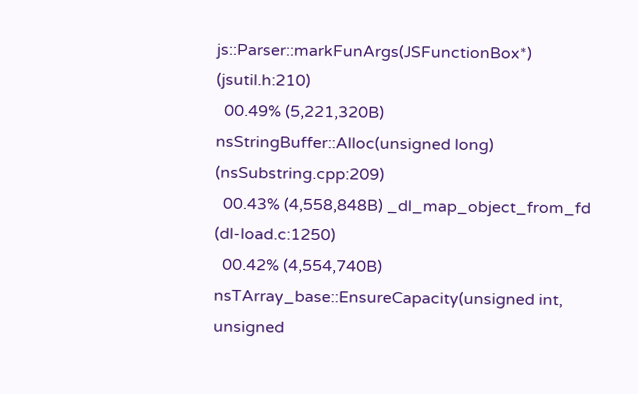js::Parser::markFunArgs(JSFunctionBox*) (jsutil.h:210)
  00.49% (5,221,320B) nsStringBuffer::Alloc(unsigned long) (nsSubstring.cpp:209)
  00.43% (4,558,848B) _dl_map_object_from_fd (dl-load.c:1250)
  00.42% (4,554,740B) nsTArray_base::EnsureCapacity(unsigned int, unsigned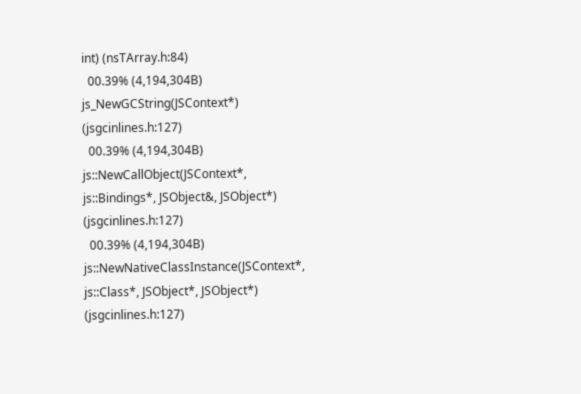int) (nsTArray.h:84)
  00.39% (4,194,304B) js_NewGCString(JSContext*) (jsgcinlines.h:127)
  00.39% (4,194,304B) js::NewCallObject(JSContext*, js::Bindings*, JSObject&, JSObject*) (jsgcinlines.h:127)
  00.39% (4,194,304B) js::NewNativeClassInstance(JSContext*, js::Class*, JSObject*, JSObject*) (jsgcinlines.h:127)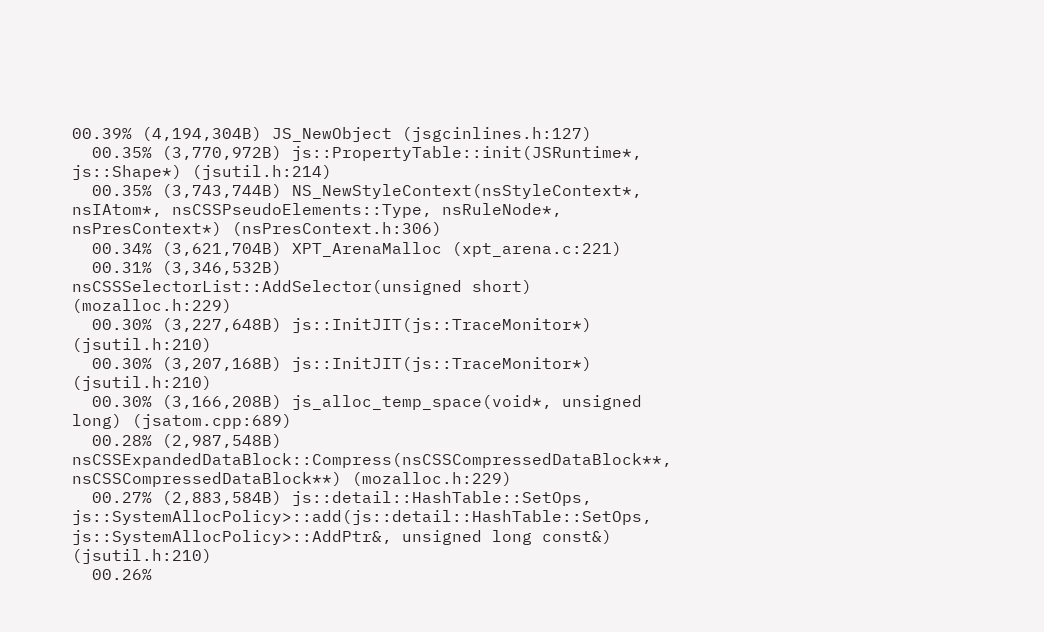00.39% (4,194,304B) JS_NewObject (jsgcinlines.h:127)
  00.35% (3,770,972B) js::PropertyTable::init(JSRuntime*, js::Shape*) (jsutil.h:214)
  00.35% (3,743,744B) NS_NewStyleContext(nsStyleContext*, nsIAtom*, nsCSSPseudoElements::Type, nsRuleNode*, nsPresContext*) (nsPresContext.h:306)
  00.34% (3,621,704B) XPT_ArenaMalloc (xpt_arena.c:221)
  00.31% (3,346,532B) nsCSSSelectorList::AddSelector(unsigned short) (mozalloc.h:229)
  00.30% (3,227,648B) js::InitJIT(js::TraceMonitor*) (jsutil.h:210)
  00.30% (3,207,168B) js::InitJIT(js::TraceMonitor*) (jsutil.h:210)
  00.30% (3,166,208B) js_alloc_temp_space(void*, unsigned long) (jsatom.cpp:689)
  00.28% (2,987,548B) nsCSSExpandedDataBlock::Compress(nsCSSCompressedDataBlock**, nsCSSCompressedDataBlock**) (mozalloc.h:229)
  00.27% (2,883,584B) js::detail::HashTable::SetOps, js::SystemAllocPolicy>::add(js::detail::HashTable::SetOps, js::SystemAllocPolicy>::AddPtr&, unsigned long const&) (jsutil.h:210)
  00.26%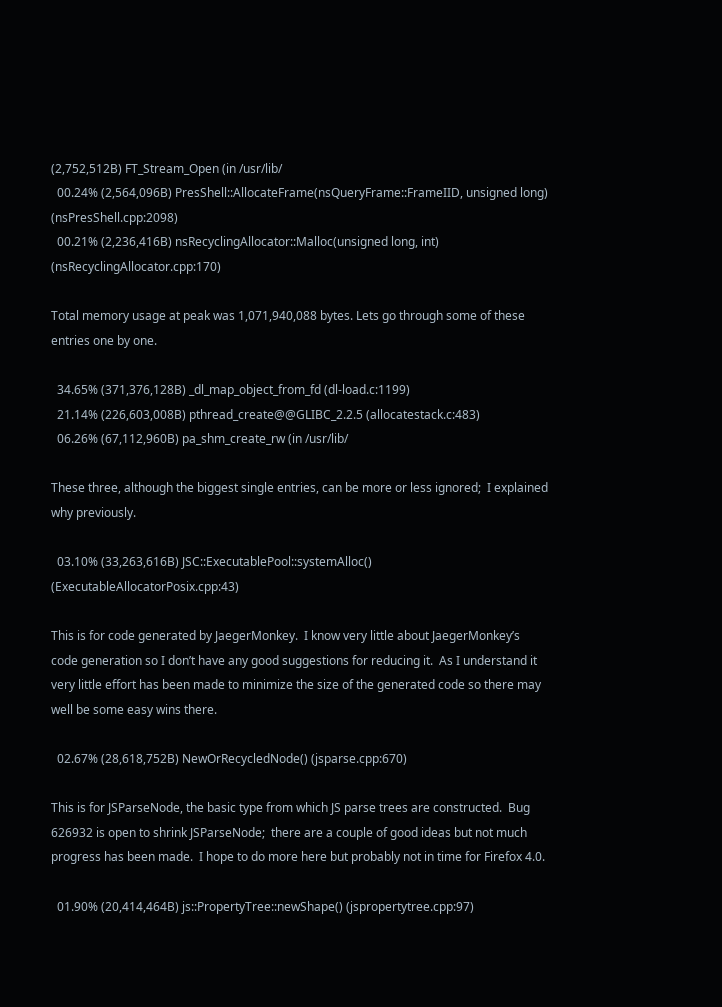(2,752,512B) FT_Stream_Open (in /usr/lib/
  00.24% (2,564,096B) PresShell::AllocateFrame(nsQueryFrame::FrameIID, unsigned long) (nsPresShell.cpp:2098)
  00.21% (2,236,416B) nsRecyclingAllocator::Malloc(unsigned long, int) (nsRecyclingAllocator.cpp:170)

Total memory usage at peak was 1,071,940,088 bytes. Lets go through some of these entries one by one.

  34.65% (371,376,128B) _dl_map_object_from_fd (dl-load.c:1199)
  21.14% (226,603,008B) pthread_create@@GLIBC_2.2.5 (allocatestack.c:483)
  06.26% (67,112,960B) pa_shm_create_rw (in /usr/lib/

These three, although the biggest single entries, can be more or less ignored;  I explained why previously.

  03.10% (33,263,616B) JSC::ExecutablePool::systemAlloc() (ExecutableAllocatorPosix.cpp:43)

This is for code generated by JaegerMonkey.  I know very little about JaegerMonkey’s code generation so I don’t have any good suggestions for reducing it.  As I understand it very little effort has been made to minimize the size of the generated code so there may well be some easy wins there.

  02.67% (28,618,752B) NewOrRecycledNode() (jsparse.cpp:670)

This is for JSParseNode, the basic type from which JS parse trees are constructed.  Bug 626932 is open to shrink JSParseNode;  there are a couple of good ideas but not much progress has been made.  I hope to do more here but probably not in time for Firefox 4.0.

  01.90% (20,414,464B) js::PropertyTree::newShape() (jspropertytree.cpp:97)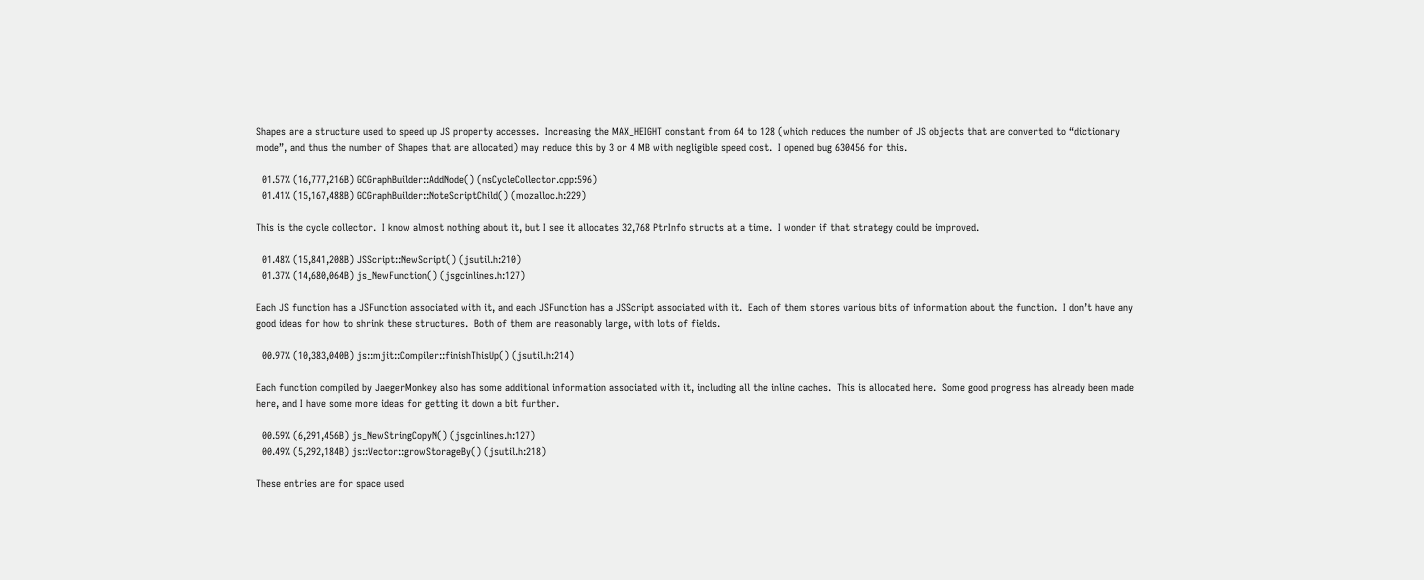Shapes are a structure used to speed up JS property accesses.  Increasing the MAX_HEIGHT constant from 64 to 128 (which reduces the number of JS objects that are converted to “dictionary mode”, and thus the number of Shapes that are allocated) may reduce this by 3 or 4 MB with negligible speed cost.  I opened bug 630456 for this.

  01.57% (16,777,216B) GCGraphBuilder::AddNode() (nsCycleCollector.cpp:596)
  01.41% (15,167,488B) GCGraphBuilder::NoteScriptChild() (mozalloc.h:229)

This is the cycle collector.  I know almost nothing about it, but I see it allocates 32,768 PtrInfo structs at a time.  I wonder if that strategy could be improved.

  01.48% (15,841,208B) JSScript::NewScript() (jsutil.h:210)
  01.37% (14,680,064B) js_NewFunction() (jsgcinlines.h:127)

Each JS function has a JSFunction associated with it, and each JSFunction has a JSScript associated with it.  Each of them stores various bits of information about the function.  I don’t have any good ideas for how to shrink these structures.  Both of them are reasonably large, with lots of fields.

  00.97% (10,383,040B) js::mjit::Compiler::finishThisUp() (jsutil.h:214)

Each function compiled by JaegerMonkey also has some additional information associated with it, including all the inline caches.  This is allocated here.  Some good progress has already been made here, and I have some more ideas for getting it down a bit further.

  00.59% (6,291,456B) js_NewStringCopyN() (jsgcinlines.h:127)
  00.49% (5,292,184B) js::Vector::growStorageBy() (jsutil.h:218)

These entries are for space used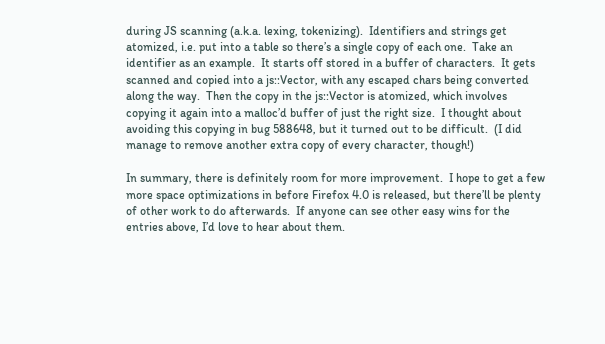during JS scanning (a.k.a. lexing, tokenizing).  Identifiers and strings get atomized, i.e. put into a table so there’s a single copy of each one.  Take an identifier as an example.  It starts off stored in a buffer of characters.  It gets scanned and copied into a js::Vector, with any escaped chars being converted along the way.  Then the copy in the js::Vector is atomized, which involves copying it again into a malloc’d buffer of just the right size.  I thought about avoiding this copying in bug 588648, but it turned out to be difficult.  (I did manage to remove another extra copy of every character, though!)

In summary, there is definitely room for more improvement.  I hope to get a few more space optimizations in before Firefox 4.0 is released, but there’ll be plenty of other work to do afterwards.  If anyone can see other easy wins for the entries above, I’d love to hear about them.